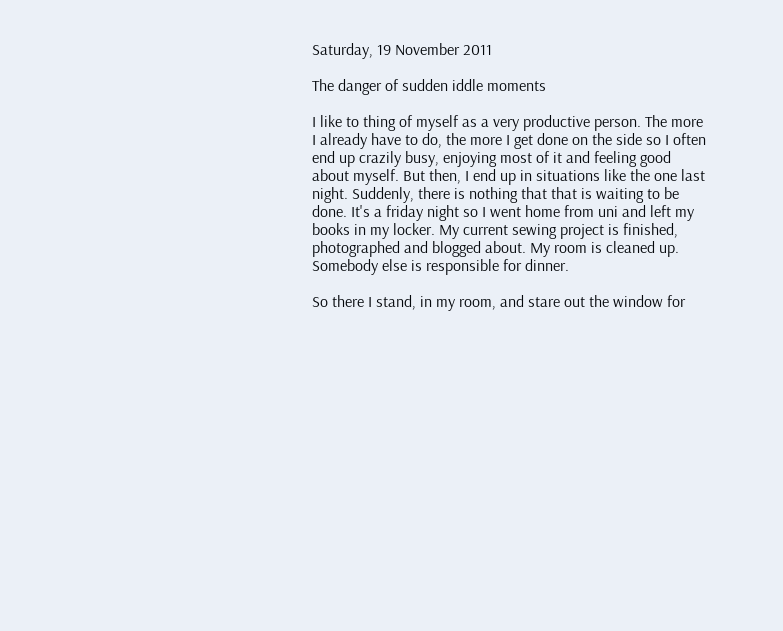Saturday, 19 November 2011

The danger of sudden iddle moments

I like to thing of myself as a very productive person. The more I already have to do, the more I get done on the side so I often end up crazily busy, enjoying most of it and feeling good about myself. But then, I end up in situations like the one last night. Suddenly, there is nothing that that is waiting to be done. It's a friday night so I went home from uni and left my books in my locker. My current sewing project is finished, photographed and blogged about. My room is cleaned up. Somebody else is responsible for dinner.

So there I stand, in my room, and stare out the window for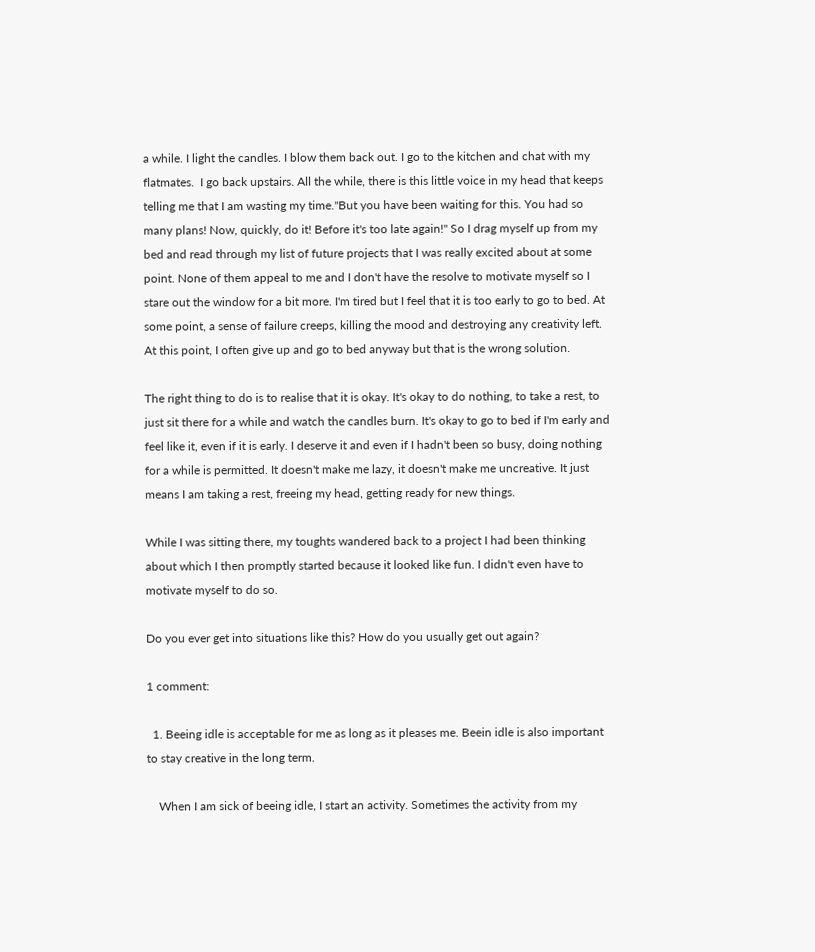a while. I light the candles. I blow them back out. I go to the kitchen and chat with my flatmates.  I go back upstairs. All the while, there is this little voice in my head that keeps telling me that I am wasting my time."But you have been waiting for this. You had so many plans! Now, quickly, do it! Before it's too late again!" So I drag myself up from my bed and read through my list of future projects that I was really excited about at some point. None of them appeal to me and I don't have the resolve to motivate myself so I stare out the window for a bit more. I'm tired but I feel that it is too early to go to bed. At some point, a sense of failure creeps, killing the mood and destroying any creativity left. At this point, I often give up and go to bed anyway but that is the wrong solution.

The right thing to do is to realise that it is okay. It's okay to do nothing, to take a rest, to just sit there for a while and watch the candles burn. It's okay to go to bed if I'm early and feel like it, even if it is early. I deserve it and even if I hadn't been so busy, doing nothing for a while is permitted. It doesn't make me lazy, it doesn't make me uncreative. It just means I am taking a rest, freeing my head, getting ready for new things.

While I was sitting there, my toughts wandered back to a project I had been thinking about which I then promptly started because it looked like fun. I didn't even have to motivate myself to do so.

Do you ever get into situations like this? How do you usually get out again?

1 comment:

  1. Beeing idle is acceptable for me as long as it pleases me. Beein idle is also important to stay creative in the long term.

    When I am sick of beeing idle, I start an activity. Sometimes the activity from my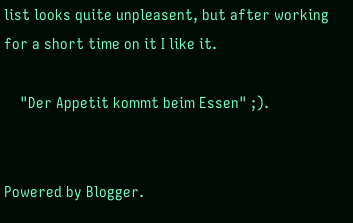list looks quite unpleasent, but after working for a short time on it I like it.

    "Der Appetit kommt beim Essen" ;).


Powered by Blogger.